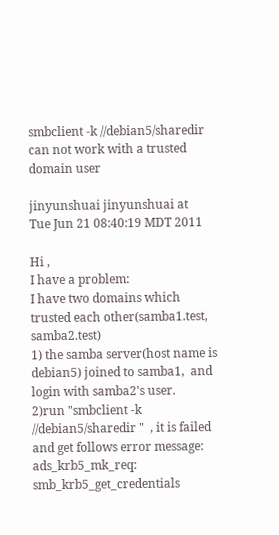smbclient -k //debian5/sharedir can not work with a trusted domain user

jinyunshuai jinyunshuai at
Tue Jun 21 08:40:19 MDT 2011

Hi ,
I have a problem:
I have two domains which trusted each other(samba1.test, samba2.test)
1) the samba server(host name is debian5) joined to samba1,  and login with samba2's user.
2)run "smbclient -k  //debian5/sharedir "  , it is failed and get follows error message:
ads_krb5_mk_req: smb_krb5_get_credentials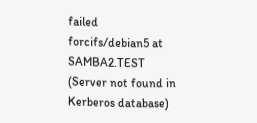failed forcifs/debian5 at SAMBA2.TEST (Server not found in Kerberos database)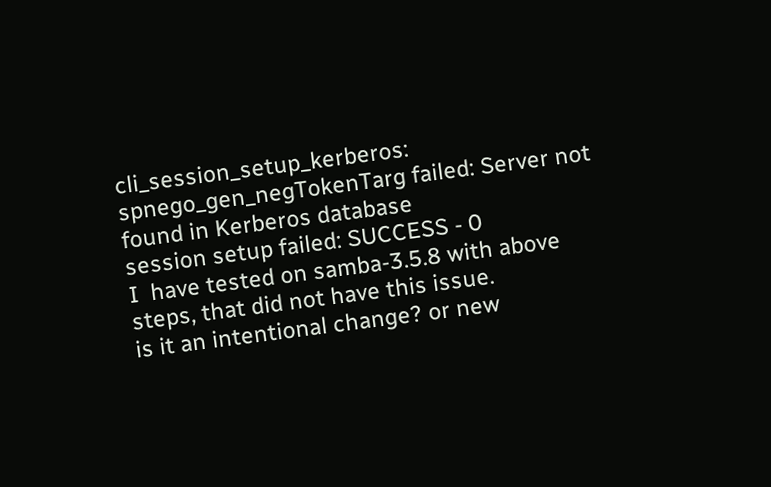cli_session_setup_kerberos: spnego_gen_negTokenTarg failed: Server not found in Kerberos database
session setup failed: SUCCESS - 0
I  have tested on samba-3.5.8 with above steps, that did not have this issue.
is it an intentional change? or new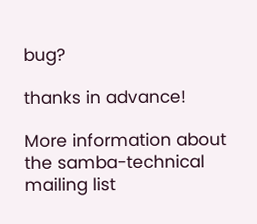bug?

thanks in advance!

More information about the samba-technical mailing list